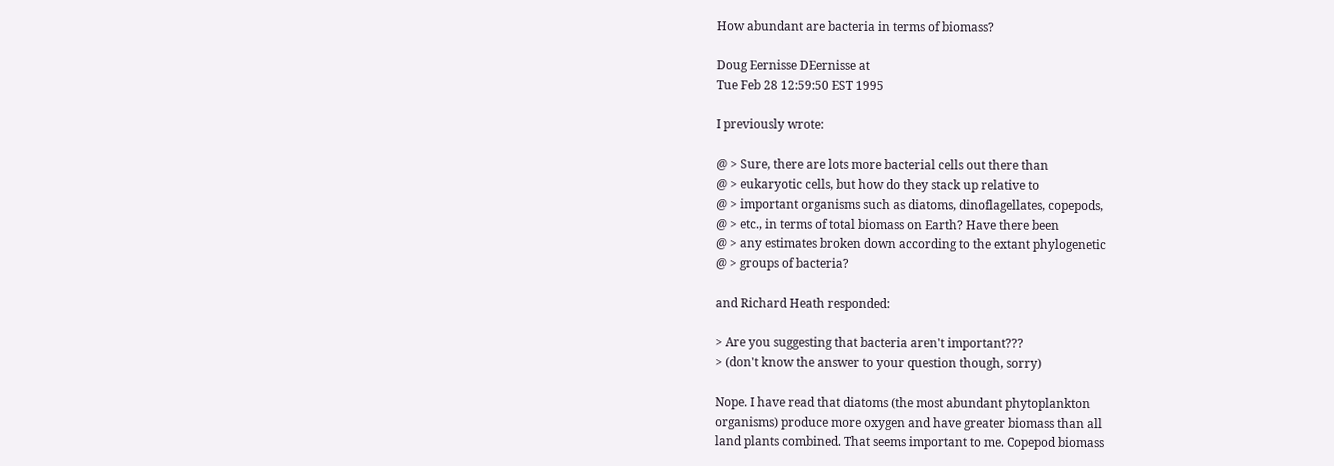How abundant are bacteria in terms of biomass?

Doug Eernisse DEernisse at
Tue Feb 28 12:59:50 EST 1995

I previously wrote:

@ > Sure, there are lots more bacterial cells out there than
@ > eukaryotic cells, but how do they stack up relative to
@ > important organisms such as diatoms, dinoflagellates, copepods,
@ > etc., in terms of total biomass on Earth? Have there been
@ > any estimates broken down according to the extant phylogenetic
@ > groups of bacteria?

and Richard Heath responded:

> Are you suggesting that bacteria aren't important???
> (don't know the answer to your question though, sorry)

Nope. I have read that diatoms (the most abundant phytoplankton
organisms) produce more oxygen and have greater biomass than all
land plants combined. That seems important to me. Copepod biomass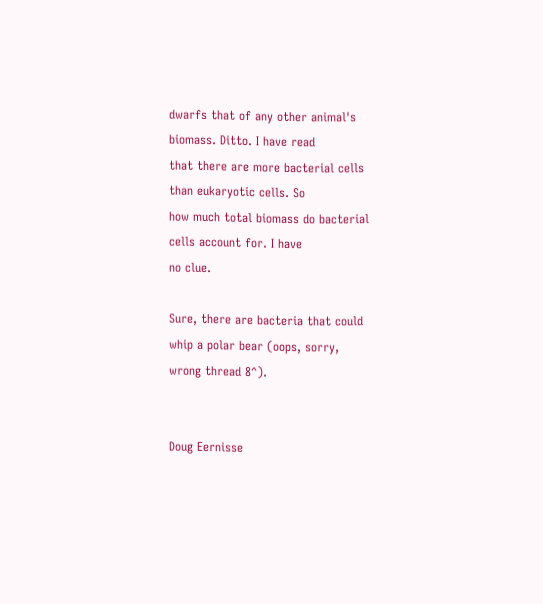dwarfs that of any other animal's biomass. Ditto. I have read
that there are more bacterial cells than eukaryotic cells. So
how much total biomass do bacterial cells account for. I have
no clue.

Sure, there are bacteria that could whip a polar bear (oops, sorry,
wrong thread 8^).


Doug Eernisse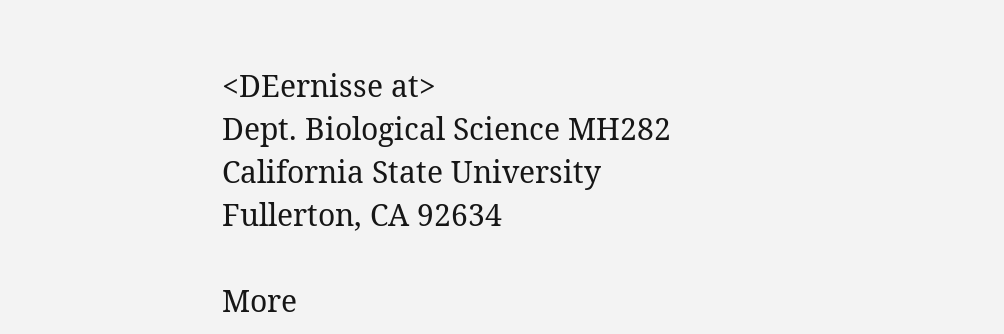<DEernisse at>
Dept. Biological Science MH282
California State University
Fullerton, CA 92634

More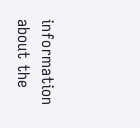information about the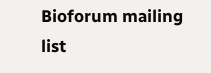Bioforum mailing list